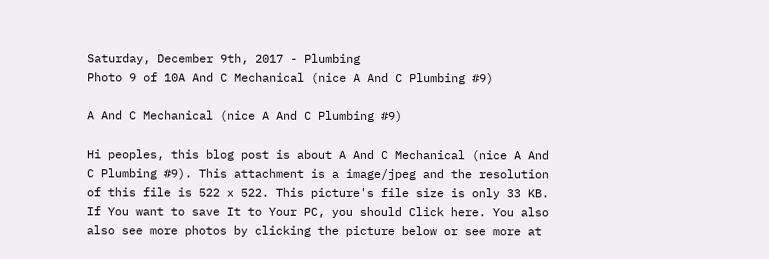Saturday, December 9th, 2017 - Plumbing
Photo 9 of 10A And C Mechanical (nice A And C Plumbing #9)

A And C Mechanical (nice A And C Plumbing #9)

Hi peoples, this blog post is about A And C Mechanical (nice A And C Plumbing #9). This attachment is a image/jpeg and the resolution of this file is 522 x 522. This picture's file size is only 33 KB. If You want to save It to Your PC, you should Click here. You also also see more photos by clicking the picture below or see more at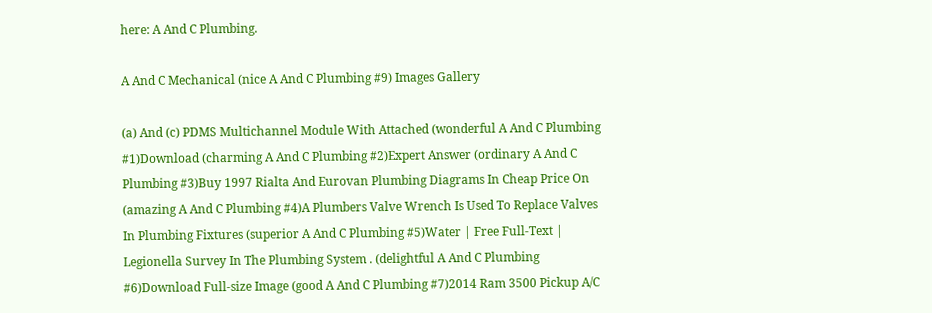here: A And C Plumbing.

A And C Mechanical (nice A And C Plumbing #9) Images Gallery

(a) And (c) PDMS Multichannel Module With Attached (wonderful A And C Plumbing #1)Download (charming A And C Plumbing #2)Expert Answer (ordinary A And C Plumbing #3)Buy 1997 Rialta And Eurovan Plumbing Diagrams In Cheap Price On (amazing A And C Plumbing #4)A Plumbers Valve Wrench Is Used To Replace Valves In Plumbing Fixtures (superior A And C Plumbing #5)Water | Free Full-Text | Legionella Survey In The Plumbing System . (delightful A And C Plumbing #6)Download Full-size Image (good A And C Plumbing #7)2014 Ram 3500 Pickup A/C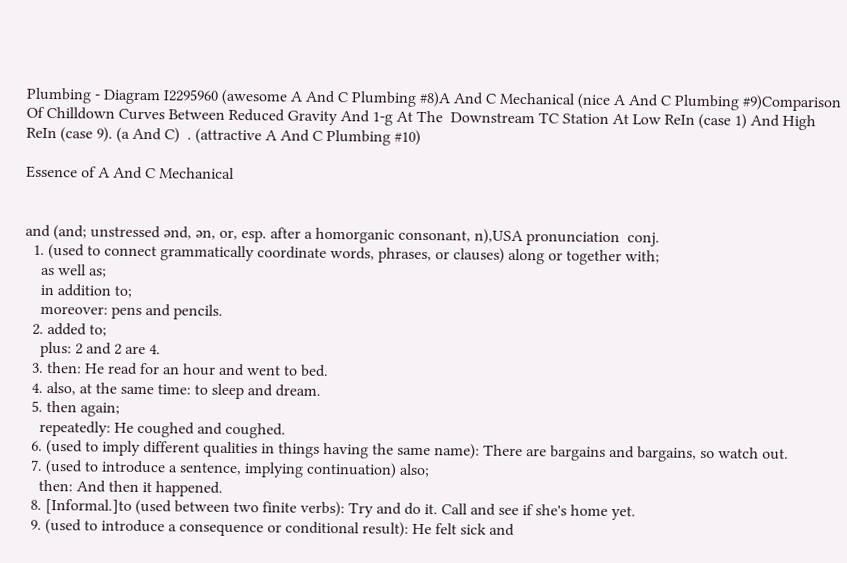Plumbing - Diagram I2295960 (awesome A And C Plumbing #8)A And C Mechanical (nice A And C Plumbing #9)Comparison Of Chilldown Curves Between Reduced Gravity And 1-g At The  Downstream TC Station At Low ReIn (case 1) And High ReIn (case 9). (a And C)  . (attractive A And C Plumbing #10)

Essence of A And C Mechanical


and (and; unstressed ənd, ən, or, esp. after a homorganic consonant, n),USA pronunciation  conj.
  1. (used to connect grammatically coordinate words, phrases, or clauses) along or together with;
    as well as;
    in addition to;
    moreover: pens and pencils.
  2. added to;
    plus: 2 and 2 are 4.
  3. then: He read for an hour and went to bed.
  4. also, at the same time: to sleep and dream.
  5. then again;
    repeatedly: He coughed and coughed.
  6. (used to imply different qualities in things having the same name): There are bargains and bargains, so watch out.
  7. (used to introduce a sentence, implying continuation) also;
    then: And then it happened.
  8. [Informal.]to (used between two finite verbs): Try and do it. Call and see if she's home yet.
  9. (used to introduce a consequence or conditional result): He felt sick and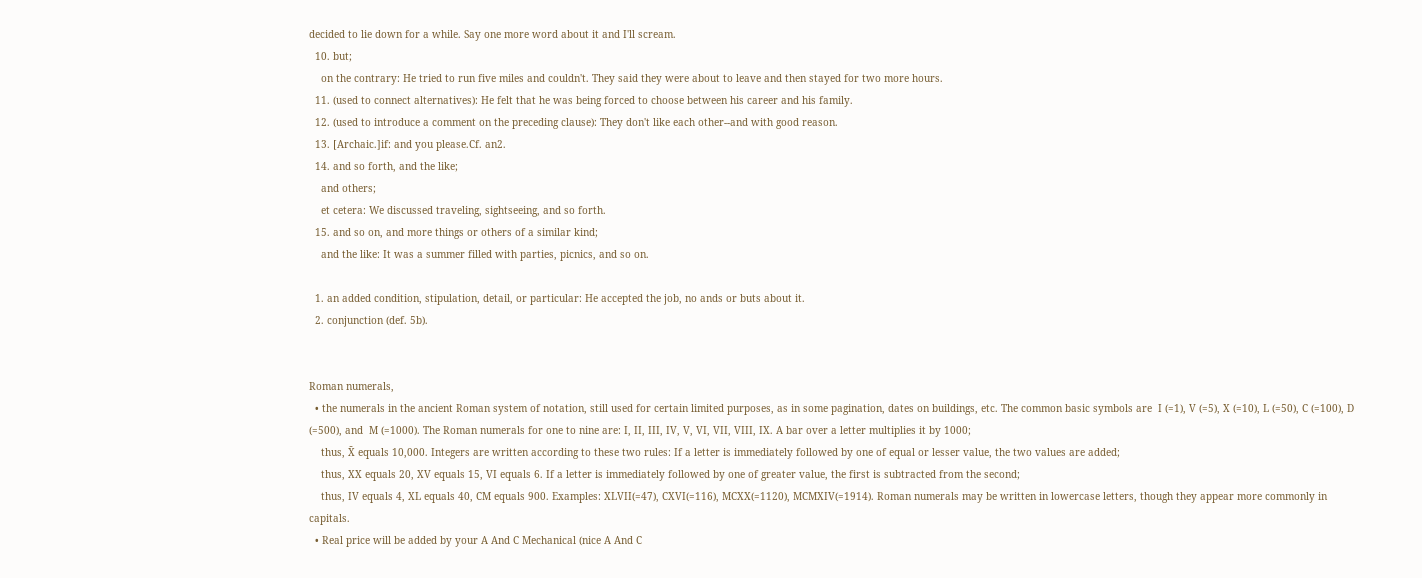decided to lie down for a while. Say one more word about it and I'll scream.
  10. but;
    on the contrary: He tried to run five miles and couldn't. They said they were about to leave and then stayed for two more hours.
  11. (used to connect alternatives): He felt that he was being forced to choose between his career and his family.
  12. (used to introduce a comment on the preceding clause): They don't like each other--and with good reason.
  13. [Archaic.]if: and you please.Cf. an2.
  14. and so forth, and the like;
    and others;
    et cetera: We discussed traveling, sightseeing, and so forth.
  15. and so on, and more things or others of a similar kind;
    and the like: It was a summer filled with parties, picnics, and so on.

  1. an added condition, stipulation, detail, or particular: He accepted the job, no ands or buts about it.
  2. conjunction (def. 5b).


Roman numerals,
  • the numerals in the ancient Roman system of notation, still used for certain limited purposes, as in some pagination, dates on buildings, etc. The common basic symbols are  I (=1), V (=5), X (=10), L (=50), C (=100), D (=500), and  M (=1000). The Roman numerals for one to nine are: I, II, III, IV, V, VI, VII, VIII, IX. A bar over a letter multiplies it by 1000;
    thus, X̄ equals 10,000. Integers are written according to these two rules: If a letter is immediately followed by one of equal or lesser value, the two values are added;
    thus, XX equals 20, XV equals 15, VI equals 6. If a letter is immediately followed by one of greater value, the first is subtracted from the second;
    thus, IV equals 4, XL equals 40, CM equals 900. Examples: XLVII(=47), CXVI(=116), MCXX(=1120), MCMXIV(=1914). Roman numerals may be written in lowercase letters, though they appear more commonly in capitals.
  • Real price will be added by your A And C Mechanical (nice A And C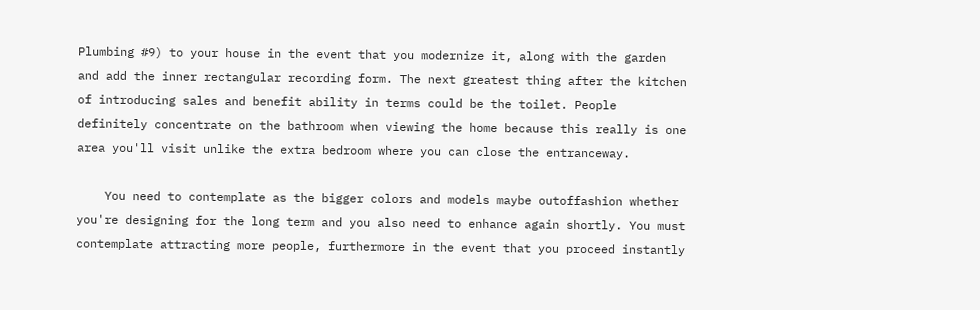Plumbing #9) to your house in the event that you modernize it, along with the garden and add the inner rectangular recording form. The next greatest thing after the kitchen of introducing sales and benefit ability in terms could be the toilet. People definitely concentrate on the bathroom when viewing the home because this really is one area you'll visit unlike the extra bedroom where you can close the entranceway.

    You need to contemplate as the bigger colors and models maybe outoffashion whether you're designing for the long term and you also need to enhance again shortly. You must contemplate attracting more people, furthermore in the event that you proceed instantly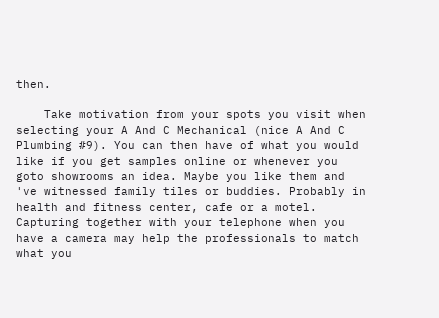then.

    Take motivation from your spots you visit when selecting your A And C Mechanical (nice A And C Plumbing #9). You can then have of what you would like if you get samples online or whenever you goto showrooms an idea. Maybe you like them and 've witnessed family tiles or buddies. Probably in health and fitness center, cafe or a motel. Capturing together with your telephone when you have a camera may help the professionals to match what you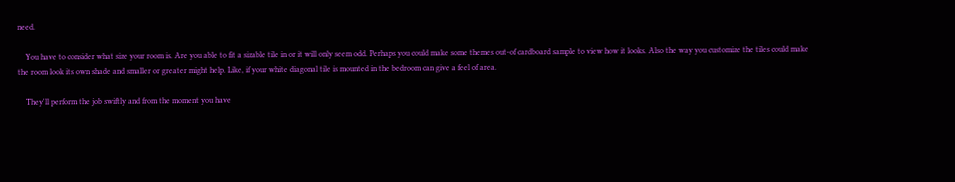need.

    You have to consider what size your room is. Are you able to fit a sizable tile in or it will only seem odd. Perhaps you could make some themes out-of cardboard sample to view how it looks. Also the way you customize the tiles could make the room look its own shade and smaller or greater might help. Like, if your white diagonal tile is mounted in the bedroom can give a feel of area.

    They'll perform the job swiftly and from the moment you have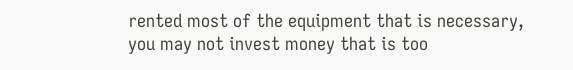rented most of the equipment that is necessary, you may not invest money that is too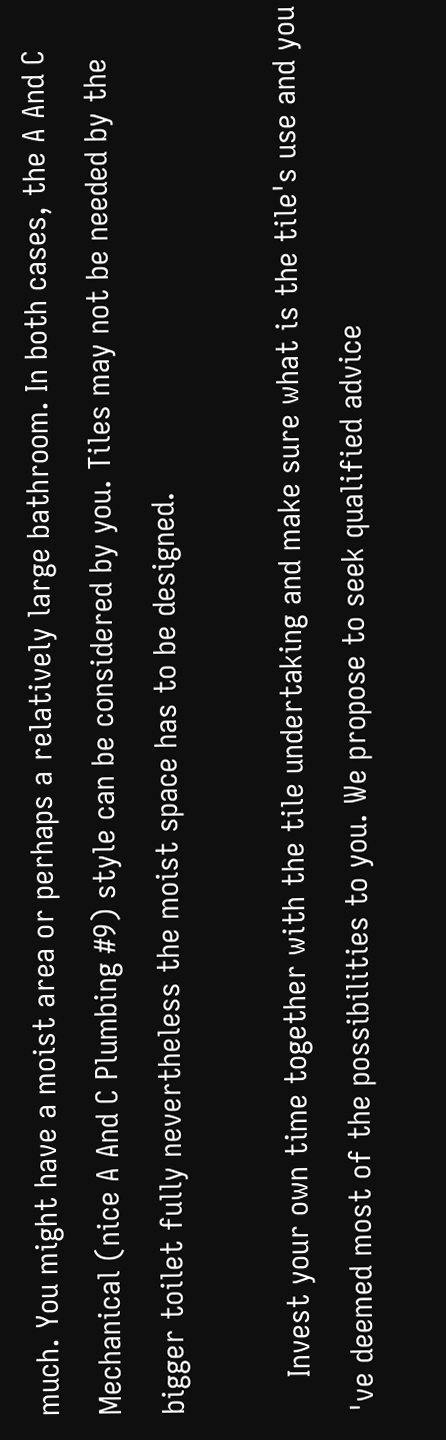much. You might have a moist area or perhaps a relatively large bathroom. In both cases, the A And C Mechanical (nice A And C Plumbing #9) style can be considered by you. Tiles may not be needed by the bigger toilet fully nevertheless the moist space has to be designed.

    Invest your own time together with the tile undertaking and make sure what is the tile's use and you 've deemed most of the possibilities to you. We propose to seek qualified advice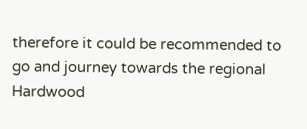therefore it could be recommended to go and journey towards the regional Hardwood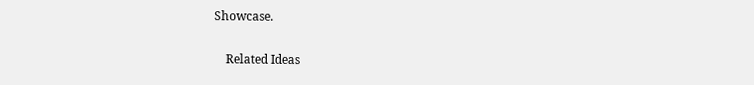Showcase.

    Related Ideas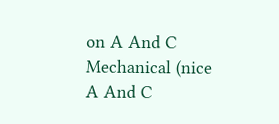on A And C Mechanical (nice A And C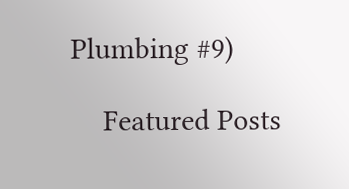Plumbing #9)

    Featured Posts